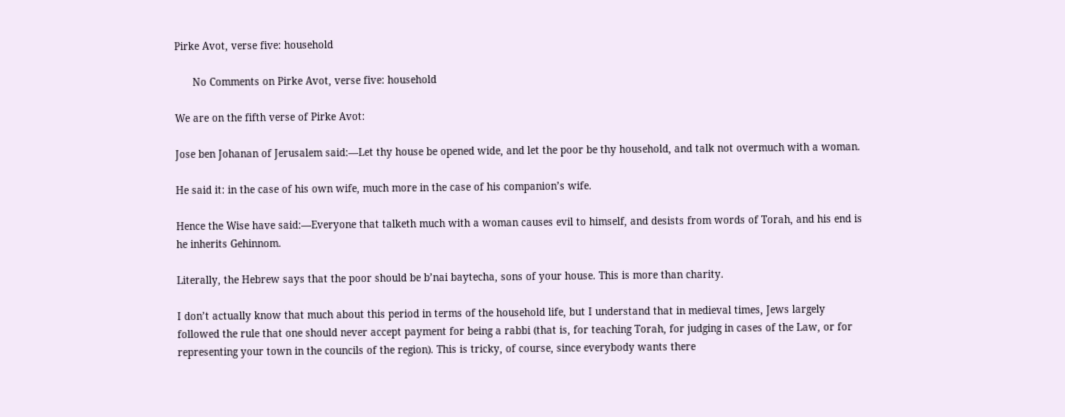Pirke Avot, verse five: household

      No Comments on Pirke Avot, verse five: household

We are on the fifth verse of Pirke Avot:

Jose ben Johanan of Jerusalem said:—Let thy house be opened wide, and let the poor be thy household, and talk not overmuch with a woman.

He said it: in the case of his own wife, much more in the case of his companion’s wife.

Hence the Wise have said:—Everyone that talketh much with a woman causes evil to himself, and desists from words of Torah, and his end is he inherits Gehinnom.

Literally, the Hebrew says that the poor should be b’nai baytecha, sons of your house. This is more than charity.

I don’t actually know that much about this period in terms of the household life, but I understand that in medieval times, Jews largely followed the rule that one should never accept payment for being a rabbi (that is, for teaching Torah, for judging in cases of the Law, or for representing your town in the councils of the region). This is tricky, of course, since everybody wants there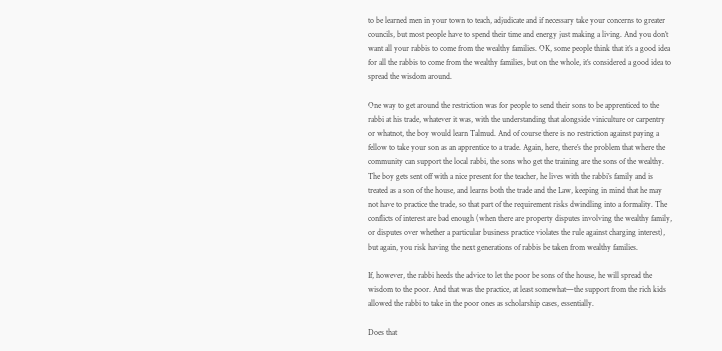to be learned men in your town to teach, adjudicate and if necessary take your concerns to greater councils, but most people have to spend their time and energy just making a living. And you don’t want all your rabbis to come from the wealthy families. OK, some people think that it’s a good idea for all the rabbis to come from the wealthy families, but on the whole, it’s considered a good idea to spread the wisdom around.

One way to get around the restriction was for people to send their sons to be apprenticed to the rabbi at his trade, whatever it was, with the understanding that alongside viniculture or carpentry or whatnot, the boy would learn Talmud. And of course there is no restriction against paying a fellow to take your son as an apprentice to a trade. Again, here, there’s the problem that where the community can support the local rabbi, the sons who get the training are the sons of the wealthy. The boy gets sent off with a nice present for the teacher, he lives with the rabbi’s family and is treated as a son of the house, and learns both the trade and the Law, keeping in mind that he may not have to practice the trade, so that part of the requirement risks dwindling into a formality. The conflicts of interest are bad enough (when there are property disputes involving the wealthy family, or disputes over whether a particular business practice violates the rule against charging interest), but again, you risk having the next generations of rabbis be taken from wealthy families.

If, however, the rabbi heeds the advice to let the poor be sons of the house, he will spread the wisdom to the poor. And that was the practice, at least somewhat—the support from the rich kids allowed the rabbi to take in the poor ones as scholarship cases, essentially.

Does that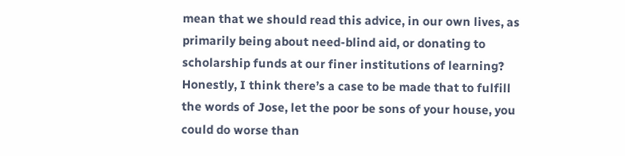mean that we should read this advice, in our own lives, as primarily being about need-blind aid, or donating to scholarship funds at our finer institutions of learning? Honestly, I think there’s a case to be made that to fulfill the words of Jose, let the poor be sons of your house, you could do worse than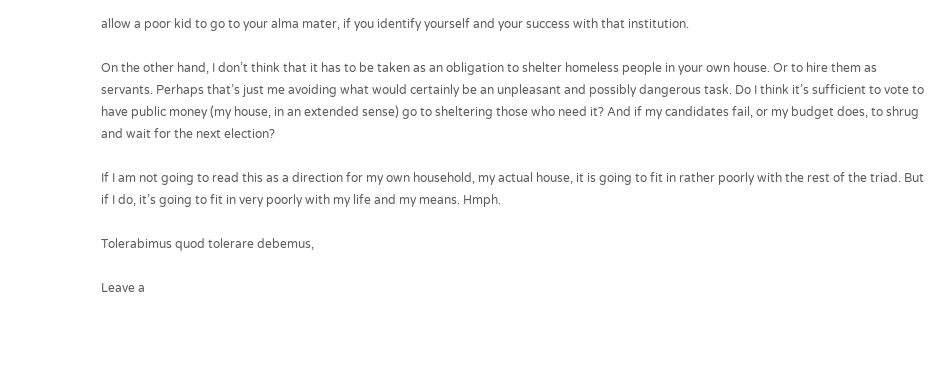allow a poor kid to go to your alma mater, if you identify yourself and your success with that institution.

On the other hand, I don’t think that it has to be taken as an obligation to shelter homeless people in your own house. Or to hire them as servants. Perhaps that’s just me avoiding what would certainly be an unpleasant and possibly dangerous task. Do I think it’s sufficient to vote to have public money (my house, in an extended sense) go to sheltering those who need it? And if my candidates fail, or my budget does, to shrug and wait for the next election?

If I am not going to read this as a direction for my own household, my actual house, it is going to fit in rather poorly with the rest of the triad. But if I do, it’s going to fit in very poorly with my life and my means. Hmph.

Tolerabimus quod tolerare debemus,

Leave a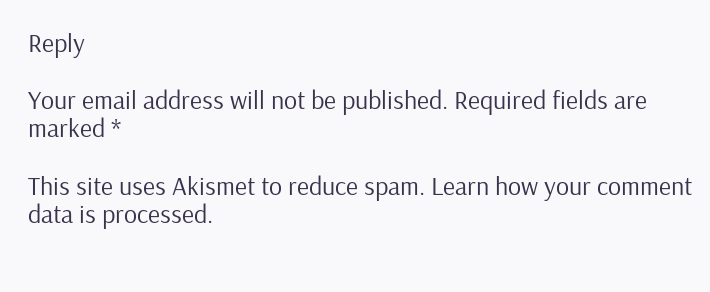Reply

Your email address will not be published. Required fields are marked *

This site uses Akismet to reduce spam. Learn how your comment data is processed.